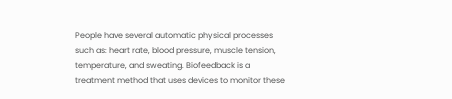People have several automatic physical processes such as: heart rate, blood pressure, muscle tension, temperature, and sweating. Biofeedback is a treatment method that uses devices to monitor these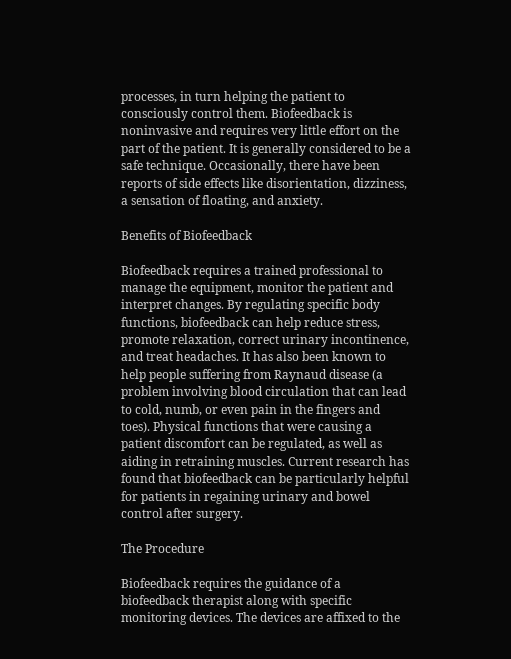processes, in turn helping the patient to consciously control them. Biofeedback is noninvasive and requires very little effort on the part of the patient. It is generally considered to be a safe technique. Occasionally, there have been reports of side effects like disorientation, dizziness, a sensation of floating, and anxiety.

Benefits of Biofeedback

Biofeedback requires a trained professional to manage the equipment, monitor the patient and interpret changes. By regulating specific body functions, biofeedback can help reduce stress, promote relaxation, correct urinary incontinence, and treat headaches. It has also been known to help people suffering from Raynaud disease (a problem involving blood circulation that can lead to cold, numb, or even pain in the fingers and toes). Physical functions that were causing a patient discomfort can be regulated, as well as aiding in retraining muscles. Current research has found that biofeedback can be particularly helpful for patients in regaining urinary and bowel control after surgery.

The Procedure

Biofeedback requires the guidance of a biofeedback therapist along with specific monitoring devices. The devices are affixed to the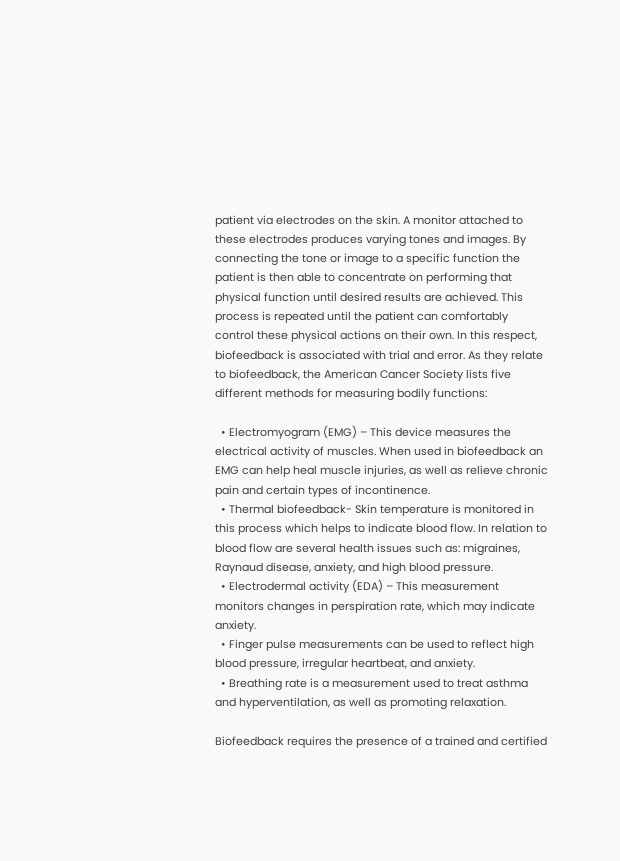patient via electrodes on the skin. A monitor attached to these electrodes produces varying tones and images. By connecting the tone or image to a specific function the patient is then able to concentrate on performing that physical function until desired results are achieved. This process is repeated until the patient can comfortably control these physical actions on their own. In this respect, biofeedback is associated with trial and error. As they relate to biofeedback, the American Cancer Society lists five different methods for measuring bodily functions:

  • Electromyogram (EMG) – This device measures the electrical activity of muscles. When used in biofeedback an EMG can help heal muscle injuries, as well as relieve chronic pain and certain types of incontinence.
  • Thermal biofeedback- Skin temperature is monitored in this process which helps to indicate blood flow. In relation to blood flow are several health issues such as: migraines, Raynaud disease, anxiety, and high blood pressure.
  • Electrodermal activity (EDA) – This measurement monitors changes in perspiration rate, which may indicate anxiety.
  • Finger pulse measurements can be used to reflect high blood pressure, irregular heartbeat, and anxiety.
  • Breathing rate is a measurement used to treat asthma and hyperventilation, as well as promoting relaxation.

Biofeedback requires the presence of a trained and certified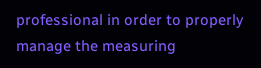professional in order to properly manage the measuring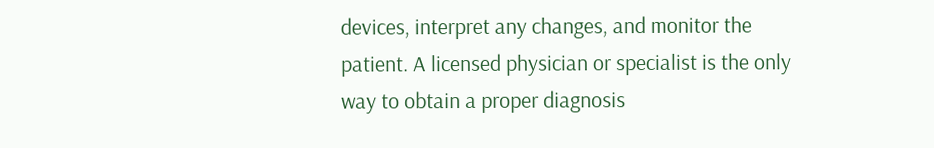devices, interpret any changes, and monitor the patient. A licensed physician or specialist is the only way to obtain a proper diagnosis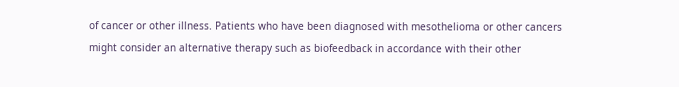of cancer or other illness. Patients who have been diagnosed with mesothelioma or other cancers might consider an alternative therapy such as biofeedback in accordance with their other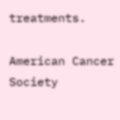treatments.

American Cancer Society